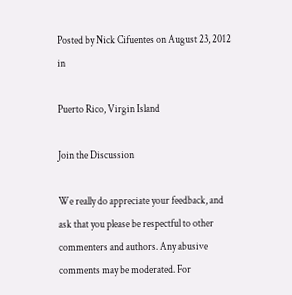Posted by Nick Cifuentes on August 23, 2012 in

Puerto Rico, Virgin Island

Join the Discussion

We really do appreciate your feedback, and ask that you please be respectful to other commenters and authors. Any abusive comments may be moderated. For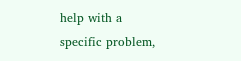help with a specific problem,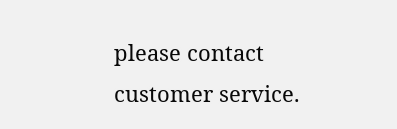please contact customer service.